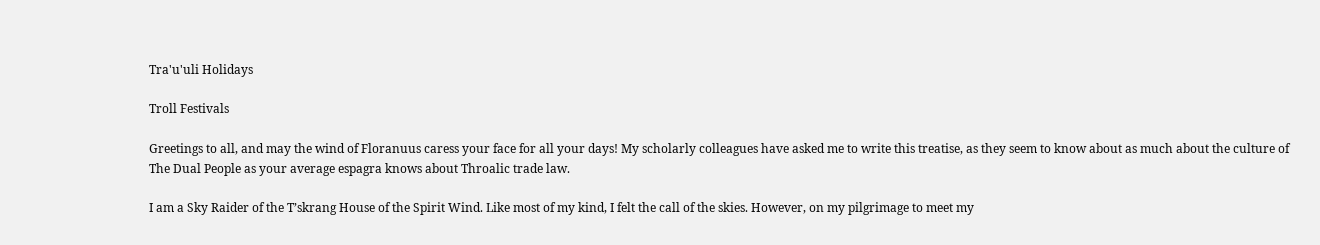Tra'u'uli Holidays

Troll Festivals

Greetings to all, and may the wind of Floranuus caress your face for all your days! My scholarly colleagues have asked me to write this treatise, as they seem to know about as much about the culture of The Dual People as your average espagra knows about Throalic trade law.

I am a Sky Raider of the T’skrang House of the Spirit Wind. Like most of my kind, I felt the call of the skies. However, on my pilgrimage to meet my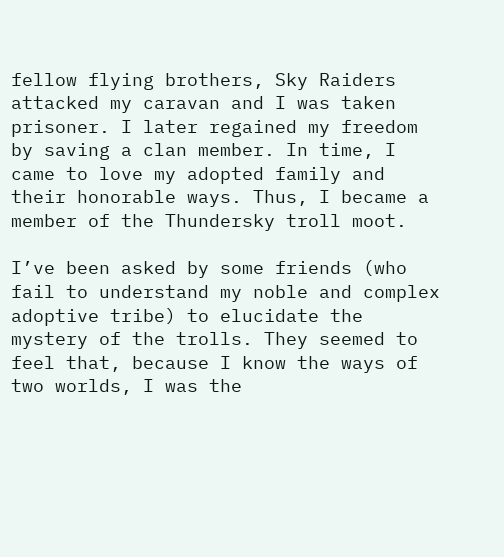fellow flying brothers, Sky Raiders attacked my caravan and I was taken prisoner. I later regained my freedom by saving a clan member. In time, I came to love my adopted family and their honorable ways. Thus, I became a member of the Thundersky troll moot.

I’ve been asked by some friends (who fail to understand my noble and complex adoptive tribe) to elucidate the mystery of the trolls. They seemed to feel that, because I know the ways of two worlds, I was the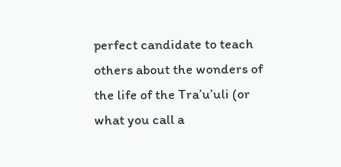perfect candidate to teach others about the wonders of the life of the Tra’u’uli (or what you call a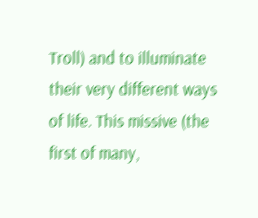Troll) and to illuminate their very different ways of life. This missive (the first of many,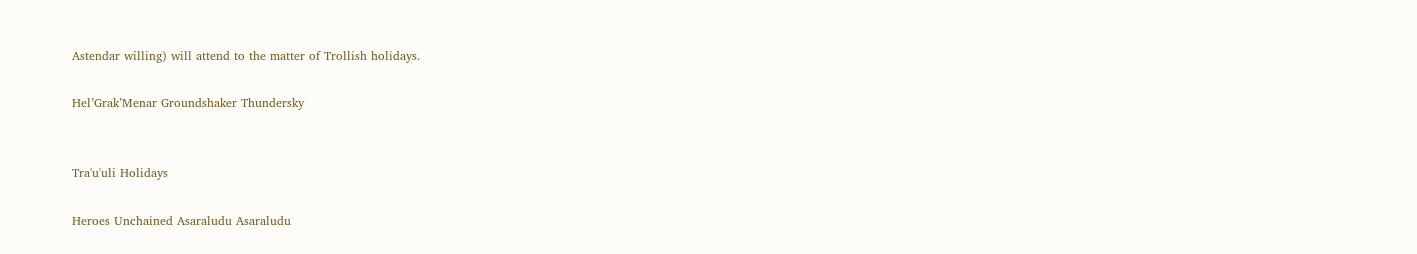Astendar willing) will attend to the matter of Trollish holidays.

Hel’Grak’Menar Groundshaker Thundersky


Tra'u'uli Holidays

Heroes Unchained Asaraludu Asaraludu